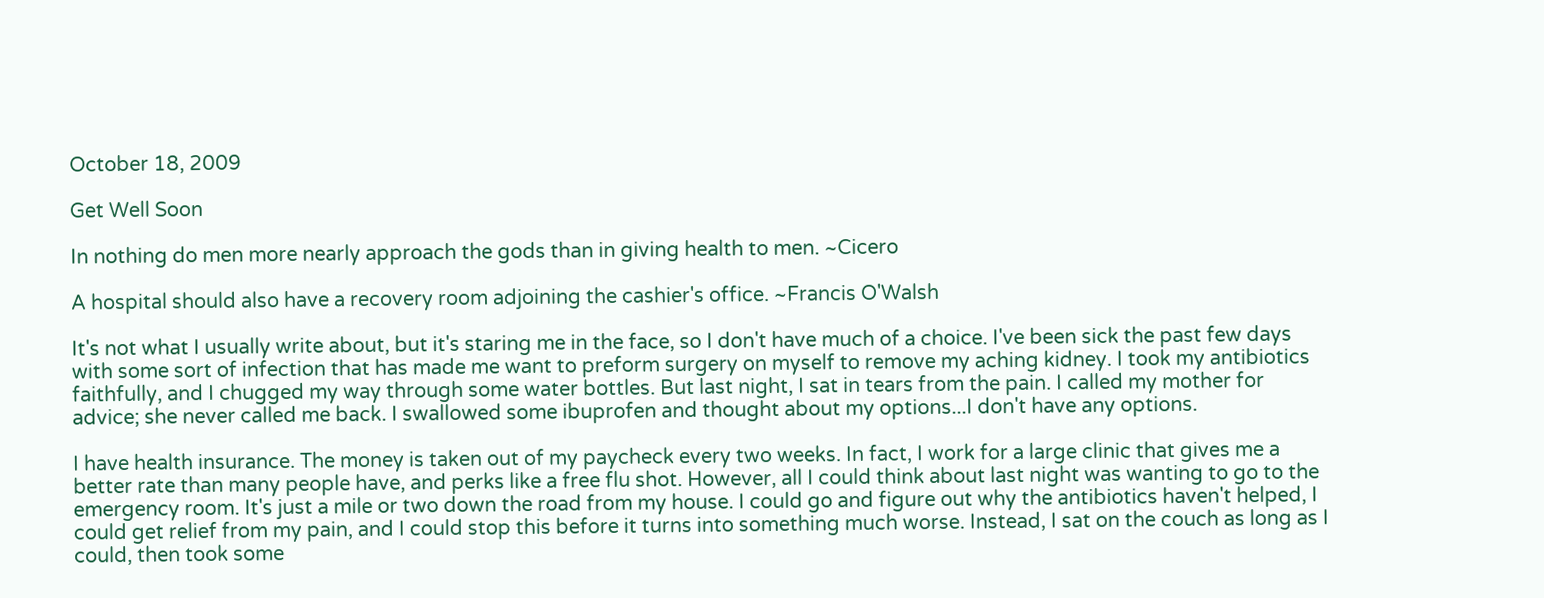October 18, 2009

Get Well Soon

In nothing do men more nearly approach the gods than in giving health to men. ~Cicero

A hospital should also have a recovery room adjoining the cashier's office. ~Francis O'Walsh

It's not what I usually write about, but it's staring me in the face, so I don't have much of a choice. I've been sick the past few days with some sort of infection that has made me want to preform surgery on myself to remove my aching kidney. I took my antibiotics faithfully, and I chugged my way through some water bottles. But last night, I sat in tears from the pain. I called my mother for advice; she never called me back. I swallowed some ibuprofen and thought about my options...I don't have any options.

I have health insurance. The money is taken out of my paycheck every two weeks. In fact, I work for a large clinic that gives me a better rate than many people have, and perks like a free flu shot. However, all I could think about last night was wanting to go to the emergency room. It's just a mile or two down the road from my house. I could go and figure out why the antibiotics haven't helped, I could get relief from my pain, and I could stop this before it turns into something much worse. Instead, I sat on the couch as long as I could, then took some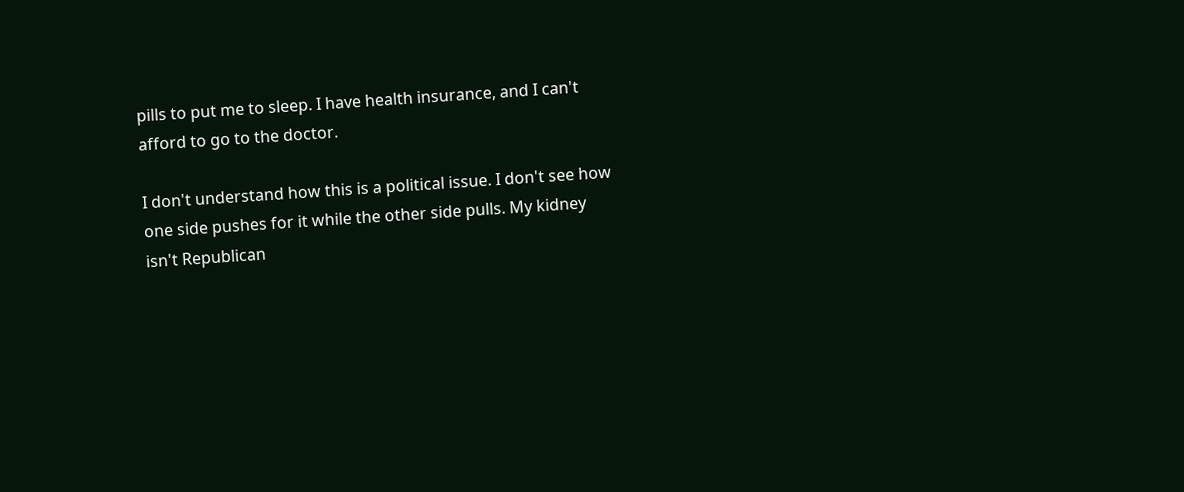pills to put me to sleep. I have health insurance, and I can't afford to go to the doctor.

I don't understand how this is a political issue. I don't see how one side pushes for it while the other side pulls. My kidney isn't Republican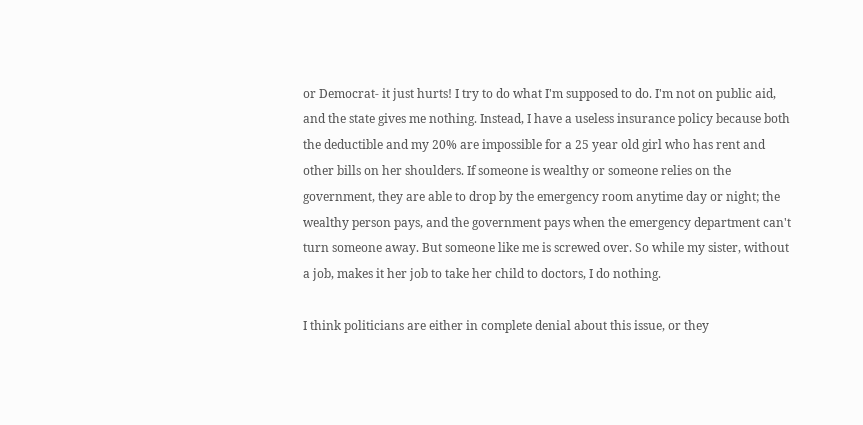or Democrat- it just hurts! I try to do what I'm supposed to do. I'm not on public aid, and the state gives me nothing. Instead, I have a useless insurance policy because both the deductible and my 20% are impossible for a 25 year old girl who has rent and other bills on her shoulders. If someone is wealthy or someone relies on the government, they are able to drop by the emergency room anytime day or night; the wealthy person pays, and the government pays when the emergency department can't turn someone away. But someone like me is screwed over. So while my sister, without a job, makes it her job to take her child to doctors, I do nothing.

I think politicians are either in complete denial about this issue, or they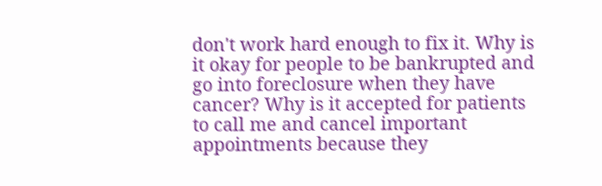don't work hard enough to fix it. Why is it okay for people to be bankrupted and go into foreclosure when they have cancer? Why is it accepted for patients to call me and cancel important appointments because they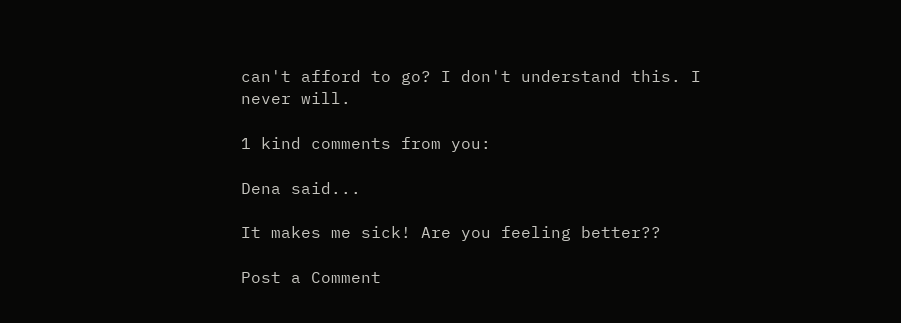can't afford to go? I don't understand this. I never will.

1 kind comments from you:

Dena said...

It makes me sick! Are you feeling better??

Post a Comment